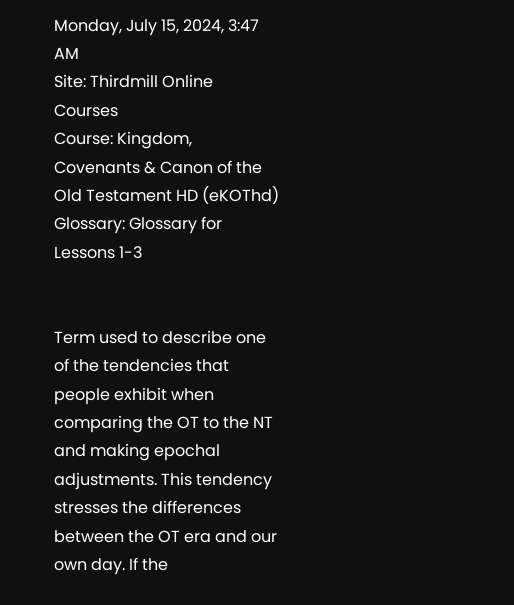Monday, July 15, 2024, 3:47 AM
Site: Thirdmill Online Courses
Course: Kingdom, Covenants & Canon of the Old Testament HD (eKOThd)
Glossary: Glossary for Lessons 1-3


Term used to describe one of the tendencies that people exhibit when comparing the OT to the NT and making epochal adjustments. This tendency stresses the differences between the OT era and our own day. If the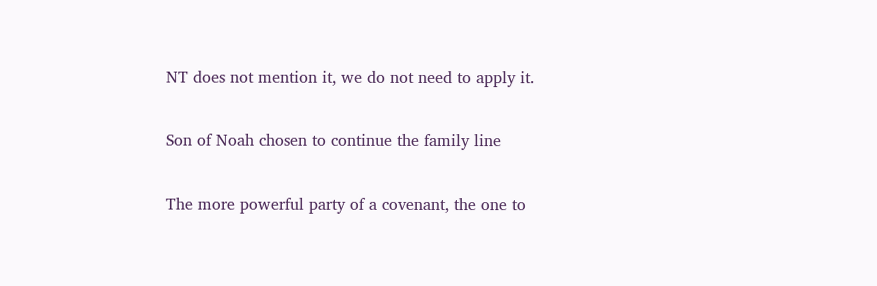NT does not mention it, we do not need to apply it.


Son of Noah chosen to continue the family line


The more powerful party of a covenant, the one to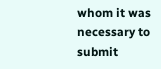whom it was necessary to submit